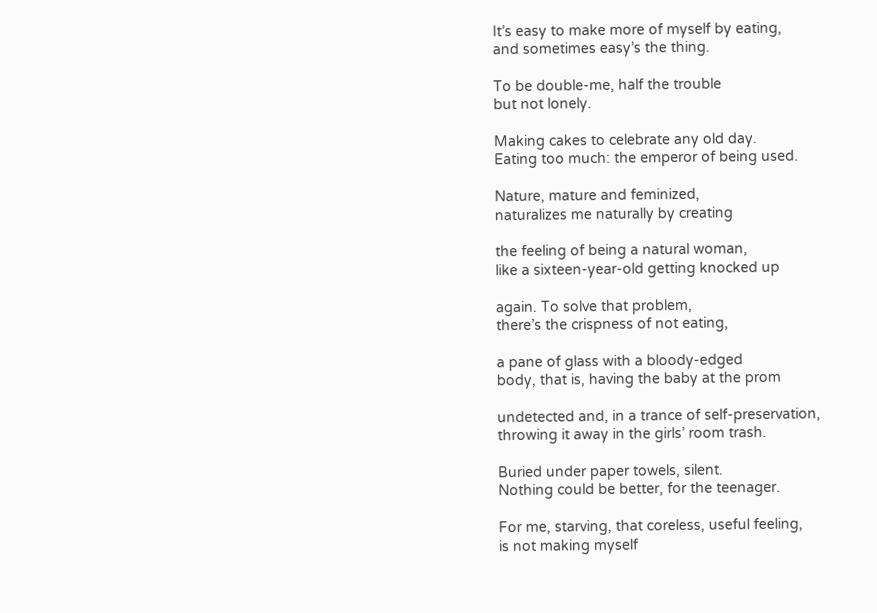It’s easy to make more of myself by eating,
and sometimes easy’s the thing.

To be double-me, half the trouble
but not lonely.

Making cakes to celebrate any old day.
Eating too much: the emperor of being used.

Nature, mature and feminized,
naturalizes me naturally by creating

the feeling of being a natural woman,
like a sixteen-year-old getting knocked up

again. To solve that problem,
there’s the crispness of not eating,

a pane of glass with a bloody-edged
body, that is, having the baby at the prom

undetected and, in a trance of self-preservation,
throwing it away in the girls’ room trash.

Buried under paper towels, silent.
Nothing could be better, for the teenager.

For me, starving, that coreless, useful feeling,
is not making myself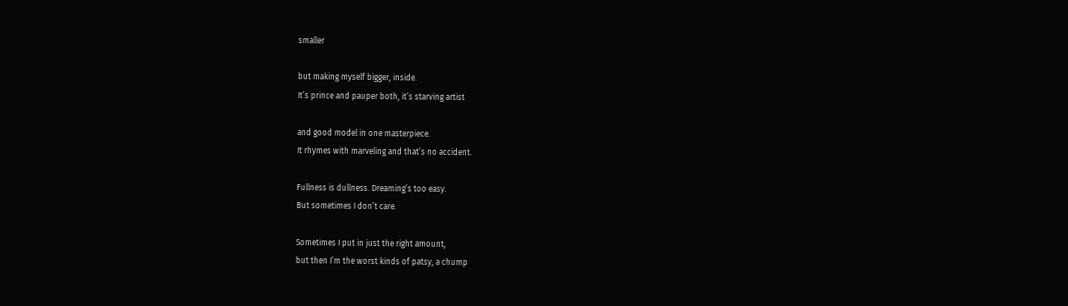smaller

but making myself bigger, inside.
It’s prince and pauper both, it’s starving artist

and good model in one masterpiece.
It rhymes with marveling and that’s no accident.

Fullness is dullness. Dreaming’s too easy.
But sometimes I don’t care.

Sometimes I put in just the right amount,
but then I’m the worst kinds of patsy, a chump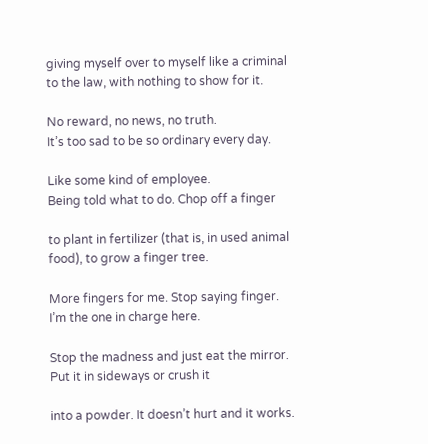giving myself over to myself like a criminal
to the law, with nothing to show for it.

No reward, no news, no truth.
It’s too sad to be so ordinary every day.

Like some kind of employee.
Being told what to do. Chop off a finger

to plant in fertilizer (that is, in used animal
food), to grow a finger tree.

More fingers for me. Stop saying finger.
I’m the one in charge here.

Stop the madness and just eat the mirror.
Put it in sideways or crush it

into a powder. It doesn’t hurt and it works.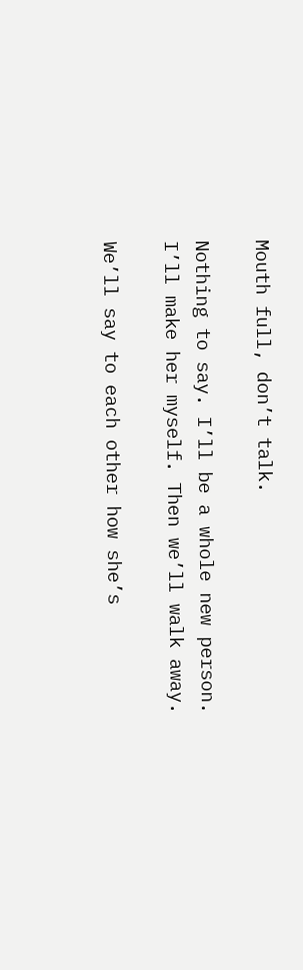Mouth full, don’t talk.

Nothing to say. I’ll be a whole new person.
I’ll make her myself. Then we’ll walk away.

We’ll say to each other how she’s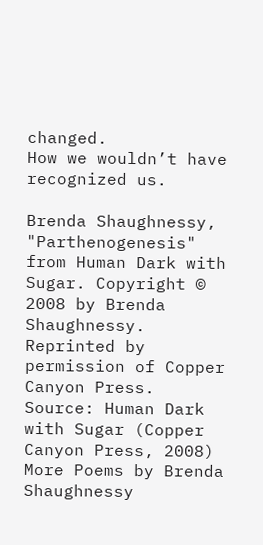changed.
How we wouldn’t have recognized us.

Brenda Shaughnessy, "Parthenogenesis" from Human Dark with Sugar. Copyright © 2008 by Brenda Shaughnessy.  Reprinted by permission of Copper Canyon Press.
Source: Human Dark with Sugar (Copper Canyon Press, 2008)
More Poems by Brenda Shaughnessy